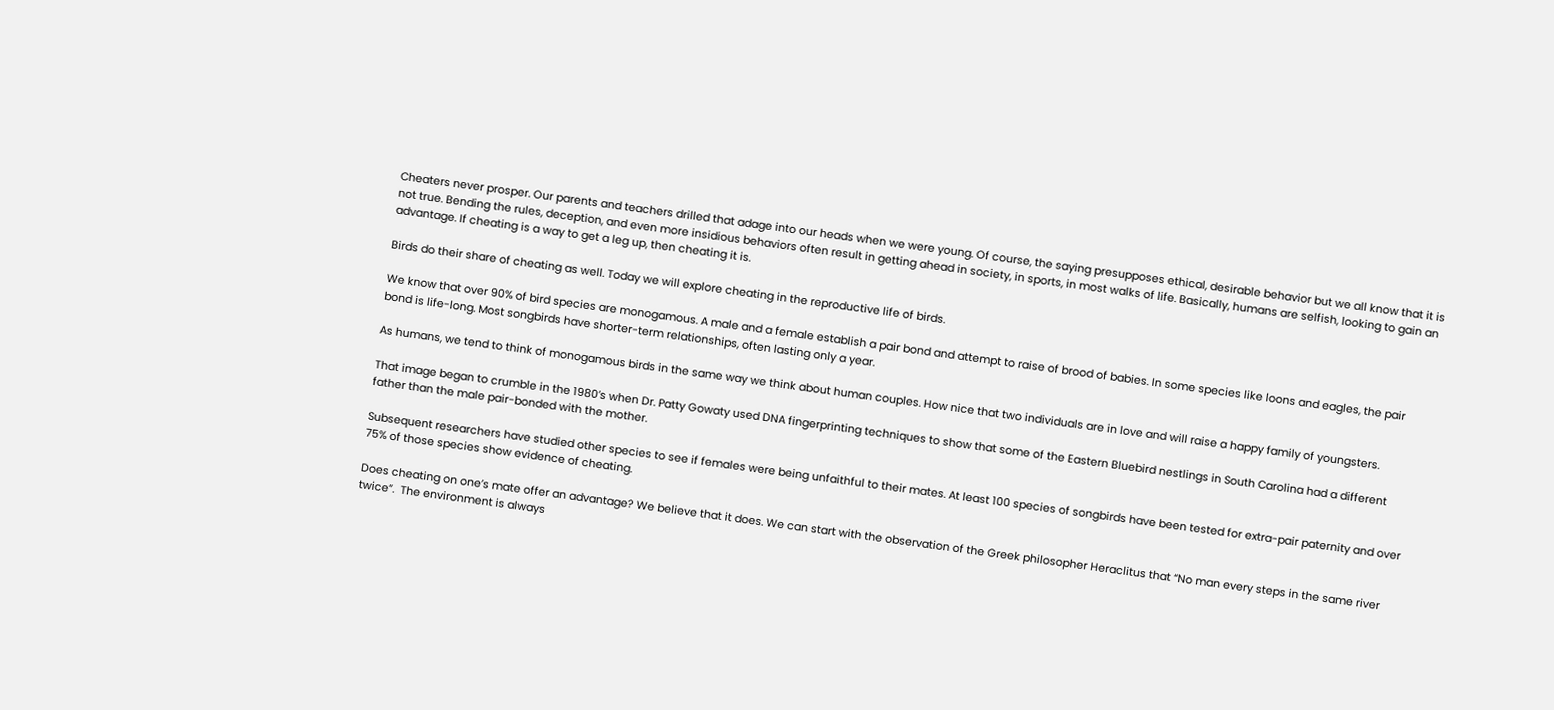Cheaters never prosper. Our parents and teachers drilled that adage into our heads when we were young. Of course, the saying presupposes ethical, desirable behavior but we all know that it is not true. Bending the rules, deception, and even more insidious behaviors often result in getting ahead in society, in sports, in most walks of life. Basically, humans are selfish, looking to gain an advantage. If cheating is a way to get a leg up, then cheating it is.

Birds do their share of cheating as well. Today we will explore cheating in the reproductive life of birds.

We know that over 90% of bird species are monogamous. A male and a female establish a pair bond and attempt to raise of brood of babies. In some species like loons and eagles, the pair bond is life-long. Most songbirds have shorter-term relationships, often lasting only a year.

As humans, we tend to think of monogamous birds in the same way we think about human couples. How nice that two individuals are in love and will raise a happy family of youngsters.

That image began to crumble in the 1980’s when Dr. Patty Gowaty used DNA fingerprinting techniques to show that some of the Eastern Bluebird nestlings in South Carolina had a different father than the male pair-bonded with the mother.

Subsequent researchers have studied other species to see if females were being unfaithful to their mates. At least 100 species of songbirds have been tested for extra-pair paternity and over 75% of those species show evidence of cheating.

Does cheating on one’s mate offer an advantage? We believe that it does. We can start with the observation of the Greek philosopher Heraclitus that “No man every steps in the same river twice”.  The environment is always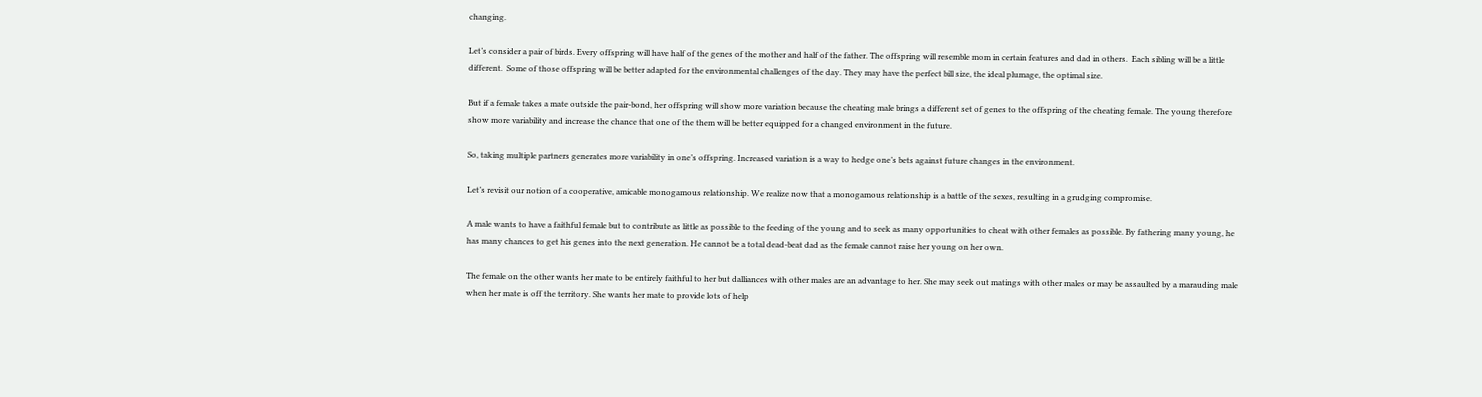changing.

Let’s consider a pair of birds. Every offspring will have half of the genes of the mother and half of the father. The offspring will resemble mom in certain features and dad in others.  Each sibling will be a little different.  Some of those offspring will be better adapted for the environmental challenges of the day. They may have the perfect bill size, the ideal plumage, the optimal size.

But if a female takes a mate outside the pair-bond, her offspring will show more variation because the cheating male brings a different set of genes to the offspring of the cheating female. The young therefore show more variability and increase the chance that one of the them will be better equipped for a changed environment in the future.

So, taking multiple partners generates more variability in one’s offspring. Increased variation is a way to hedge one’s bets against future changes in the environment.

Let’s revisit our notion of a cooperative, amicable monogamous relationship. We realize now that a monogamous relationship is a battle of the sexes, resulting in a grudging compromise.

A male wants to have a faithful female but to contribute as little as possible to the feeding of the young and to seek as many opportunities to cheat with other females as possible. By fathering many young, he has many chances to get his genes into the next generation. He cannot be a total dead-beat dad as the female cannot raise her young on her own.

The female on the other wants her mate to be entirely faithful to her but dalliances with other males are an advantage to her. She may seek out matings with other males or may be assaulted by a marauding male when her mate is off the territory. She wants her mate to provide lots of help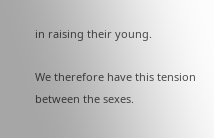in raising their young.

We therefore have this tension between the sexes.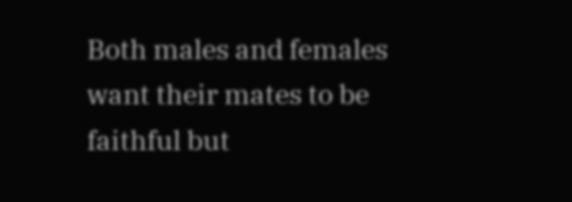Both males and females want their mates to be faithful but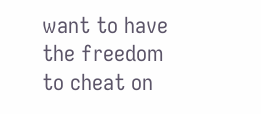want to have the freedom to cheat on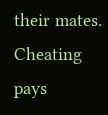their mates. Cheating pays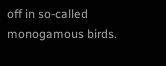off in so-called monogamous birds.